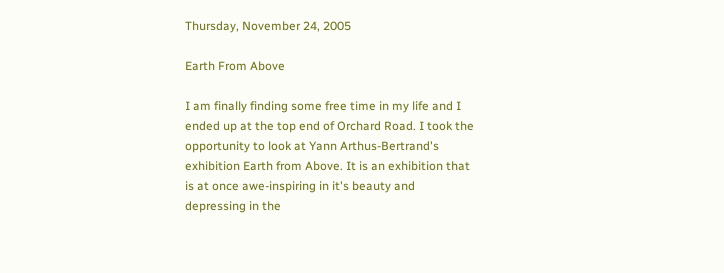Thursday, November 24, 2005

Earth From Above

I am finally finding some free time in my life and I ended up at the top end of Orchard Road. I took the opportunity to look at Yann Arthus-Bertrand's exhibition Earth from Above. It is an exhibition that is at once awe-inspiring in it's beauty and depressing in the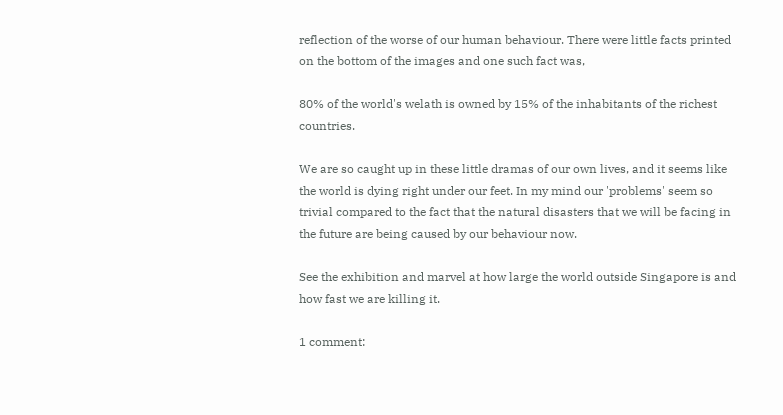reflection of the worse of our human behaviour. There were little facts printed on the bottom of the images and one such fact was,

80% of the world's welath is owned by 15% of the inhabitants of the richest countries.

We are so caught up in these little dramas of our own lives, and it seems like the world is dying right under our feet. In my mind our 'problems' seem so trivial compared to the fact that the natural disasters that we will be facing in the future are being caused by our behaviour now.

See the exhibition and marvel at how large the world outside Singapore is and how fast we are killing it.

1 comment: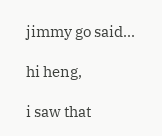jimmy go said...

hi heng,

i saw that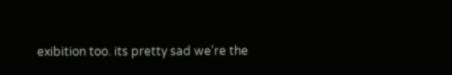exibition too. its pretty sad we're the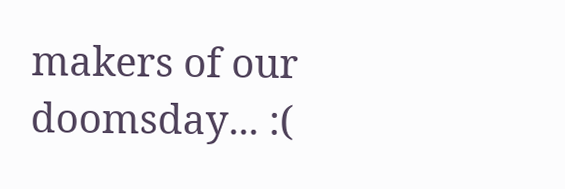makers of our doomsday... :(